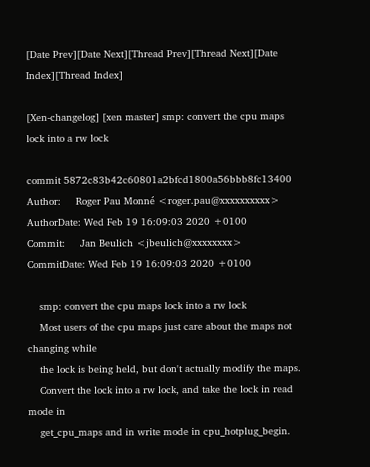[Date Prev][Date Next][Thread Prev][Thread Next][Date Index][Thread Index]

[Xen-changelog] [xen master] smp: convert the cpu maps lock into a rw lock

commit 5872c83b42c60801a2bfcd1800a56bbb8fc13400
Author:     Roger Pau Monné <roger.pau@xxxxxxxxxx>
AuthorDate: Wed Feb 19 16:09:03 2020 +0100
Commit:     Jan Beulich <jbeulich@xxxxxxxx>
CommitDate: Wed Feb 19 16:09:03 2020 +0100

    smp: convert the cpu maps lock into a rw lock
    Most users of the cpu maps just care about the maps not changing while
    the lock is being held, but don't actually modify the maps.
    Convert the lock into a rw lock, and take the lock in read mode in
    get_cpu_maps and in write mode in cpu_hotplug_begin.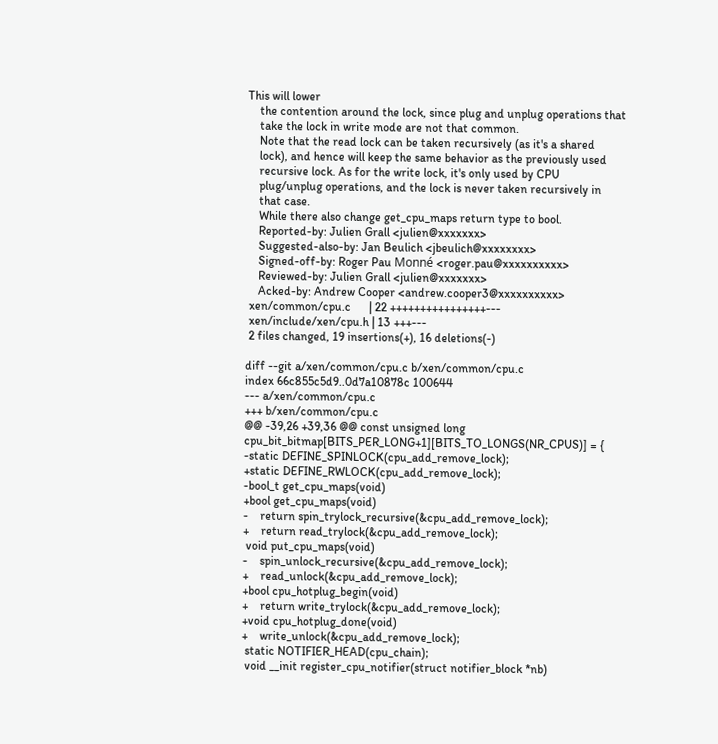This will lower
    the contention around the lock, since plug and unplug operations that
    take the lock in write mode are not that common.
    Note that the read lock can be taken recursively (as it's a shared
    lock), and hence will keep the same behavior as the previously used
    recursive lock. As for the write lock, it's only used by CPU
    plug/unplug operations, and the lock is never taken recursively in
    that case.
    While there also change get_cpu_maps return type to bool.
    Reported-by: Julien Grall <julien@xxxxxxx>
    Suggested-also-by: Jan Beulich <jbeulich@xxxxxxxx>
    Signed-off-by: Roger Pau Monné <roger.pau@xxxxxxxxxx>
    Reviewed-by: Julien Grall <julien@xxxxxxx>
    Acked-by: Andrew Cooper <andrew.cooper3@xxxxxxxxxx>
 xen/common/cpu.c      | 22 ++++++++++++++++---
 xen/include/xen/cpu.h | 13 +++---
 2 files changed, 19 insertions(+), 16 deletions(-)

diff --git a/xen/common/cpu.c b/xen/common/cpu.c
index 66c855c5d9..0d7a10878c 100644
--- a/xen/common/cpu.c
+++ b/xen/common/cpu.c
@@ -39,26 +39,36 @@ const unsigned long
cpu_bit_bitmap[BITS_PER_LONG+1][BITS_TO_LONGS(NR_CPUS)] = {
-static DEFINE_SPINLOCK(cpu_add_remove_lock);
+static DEFINE_RWLOCK(cpu_add_remove_lock);
-bool_t get_cpu_maps(void)
+bool get_cpu_maps(void)
-    return spin_trylock_recursive(&cpu_add_remove_lock);
+    return read_trylock(&cpu_add_remove_lock);
 void put_cpu_maps(void)
-    spin_unlock_recursive(&cpu_add_remove_lock);
+    read_unlock(&cpu_add_remove_lock);
+bool cpu_hotplug_begin(void)
+    return write_trylock(&cpu_add_remove_lock);
+void cpu_hotplug_done(void)
+    write_unlock(&cpu_add_remove_lock);
 static NOTIFIER_HEAD(cpu_chain);
 void __init register_cpu_notifier(struct notifier_block *nb)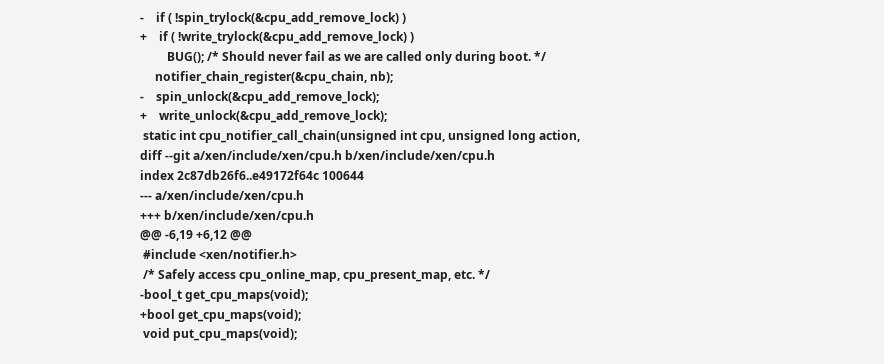-    if ( !spin_trylock(&cpu_add_remove_lock) )
+    if ( !write_trylock(&cpu_add_remove_lock) )
         BUG(); /* Should never fail as we are called only during boot. */
     notifier_chain_register(&cpu_chain, nb);
-    spin_unlock(&cpu_add_remove_lock);
+    write_unlock(&cpu_add_remove_lock);
 static int cpu_notifier_call_chain(unsigned int cpu, unsigned long action,
diff --git a/xen/include/xen/cpu.h b/xen/include/xen/cpu.h
index 2c87db26f6..e49172f64c 100644
--- a/xen/include/xen/cpu.h
+++ b/xen/include/xen/cpu.h
@@ -6,19 +6,12 @@
 #include <xen/notifier.h>
 /* Safely access cpu_online_map, cpu_present_map, etc. */
-bool_t get_cpu_maps(void);
+bool get_cpu_maps(void);
 void put_cpu_maps(void);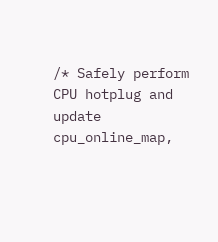/* Safely perform CPU hotplug and update cpu_online_map,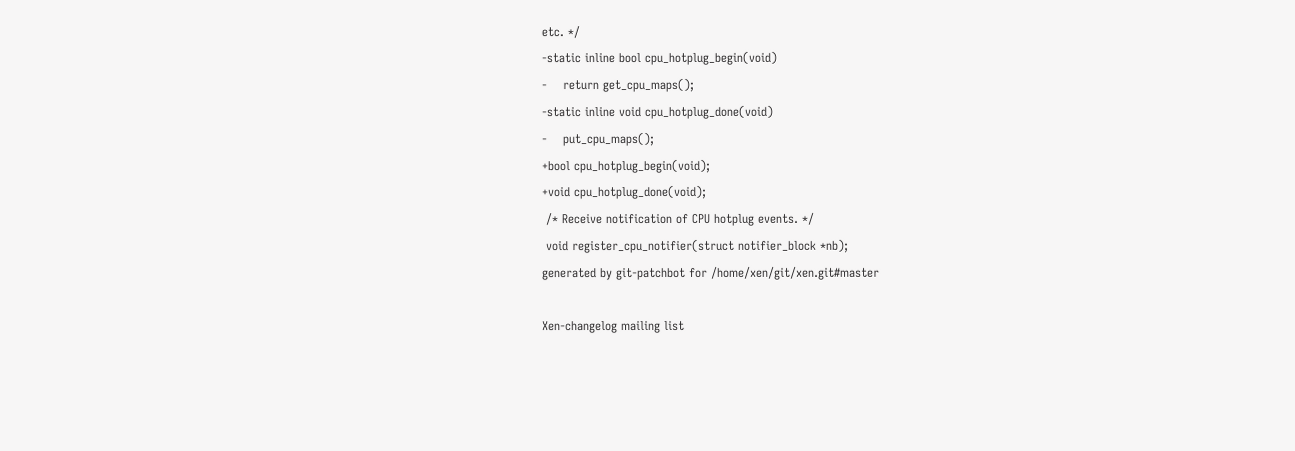etc. */
-static inline bool cpu_hotplug_begin(void)
-    return get_cpu_maps();
-static inline void cpu_hotplug_done(void)
-    put_cpu_maps();
+bool cpu_hotplug_begin(void);
+void cpu_hotplug_done(void);
 /* Receive notification of CPU hotplug events. */
 void register_cpu_notifier(struct notifier_block *nb);
generated by git-patchbot for /home/xen/git/xen.git#master

Xen-changelog mailing list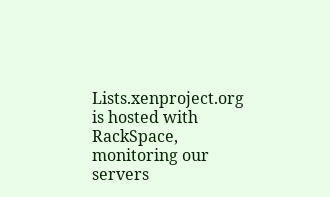Lists.xenproject.org is hosted with RackSpace, monitoring our
servers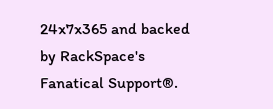24x7x365 and backed by RackSpace's Fanatical Support®.